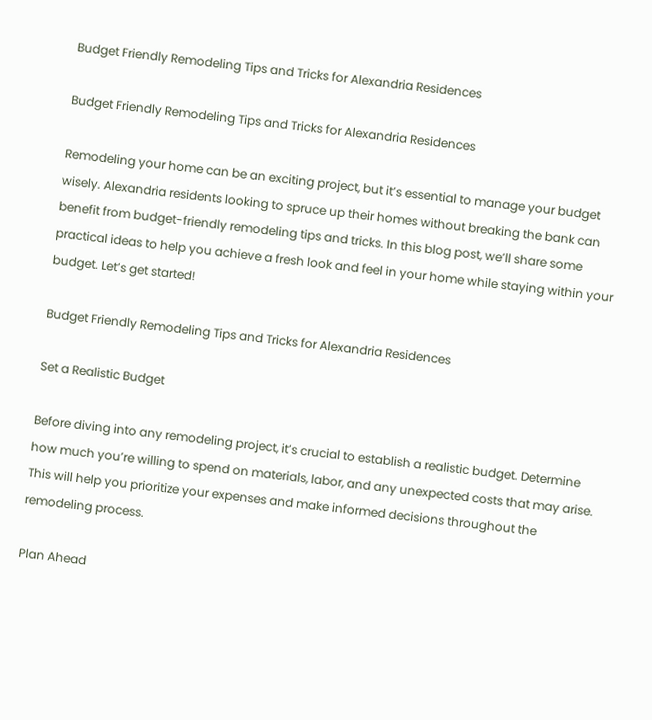Budget Friendly Remodeling Tips and Tricks for Alexandria Residences

Budget Friendly Remodeling Tips and Tricks for Alexandria Residences

Remodeling your home can be an exciting project, but it’s essential to manage your budget wisely. Alexandria residents looking to spruce up their homes without breaking the bank can benefit from budget-friendly remodeling tips and tricks. In this blog post, we’ll share some practical ideas to help you achieve a fresh look and feel in your home while staying within your budget. Let’s get started!

Budget Friendly Remodeling Tips and Tricks for Alexandria Residences

Set a Realistic Budget

Before diving into any remodeling project, it’s crucial to establish a realistic budget. Determine how much you’re willing to spend on materials, labor, and any unexpected costs that may arise. This will help you prioritize your expenses and make informed decisions throughout the remodeling process.

Plan Ahead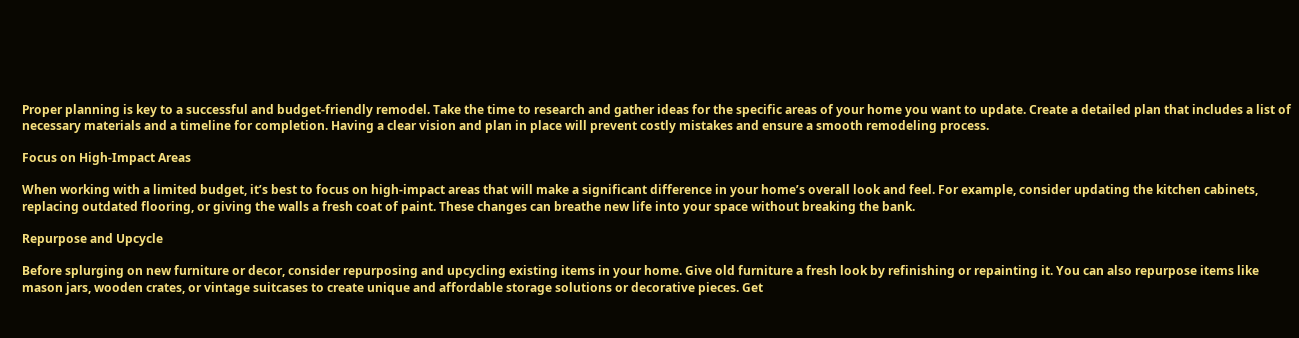Proper planning is key to a successful and budget-friendly remodel. Take the time to research and gather ideas for the specific areas of your home you want to update. Create a detailed plan that includes a list of necessary materials and a timeline for completion. Having a clear vision and plan in place will prevent costly mistakes and ensure a smooth remodeling process.

Focus on High-Impact Areas

When working with a limited budget, it’s best to focus on high-impact areas that will make a significant difference in your home’s overall look and feel. For example, consider updating the kitchen cabinets, replacing outdated flooring, or giving the walls a fresh coat of paint. These changes can breathe new life into your space without breaking the bank.

Repurpose and Upcycle

Before splurging on new furniture or decor, consider repurposing and upcycling existing items in your home. Give old furniture a fresh look by refinishing or repainting it. You can also repurpose items like mason jars, wooden crates, or vintage suitcases to create unique and affordable storage solutions or decorative pieces. Get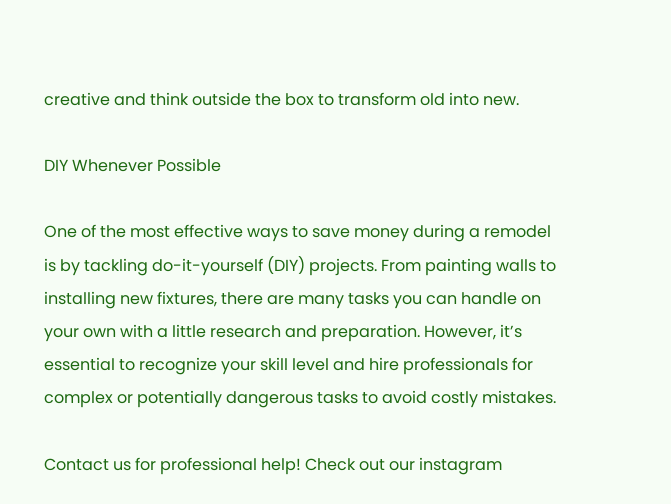creative and think outside the box to transform old into new.

DIY Whenever Possible

One of the most effective ways to save money during a remodel is by tackling do-it-yourself (DIY) projects. From painting walls to installing new fixtures, there are many tasks you can handle on your own with a little research and preparation. However, it’s essential to recognize your skill level and hire professionals for complex or potentially dangerous tasks to avoid costly mistakes.

Contact us for professional help! Check out our instagram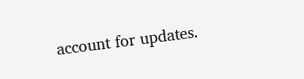account for updates.